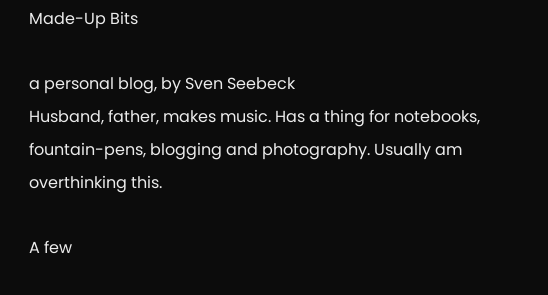Made-Up Bits

a personal blog, by Sven Seebeck
Husband, father, makes music. Has a thing for notebooks, fountain-pens, blogging and photography. Usually am overthinking this.

A few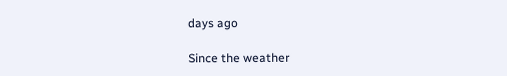days ago

Since the weather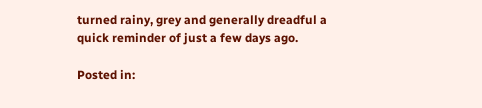turned rainy, grey and generally dreadful a quick reminder of just a few days ago.

Posted in: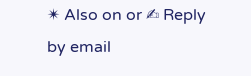✴ Also on or ✍ Reply by email